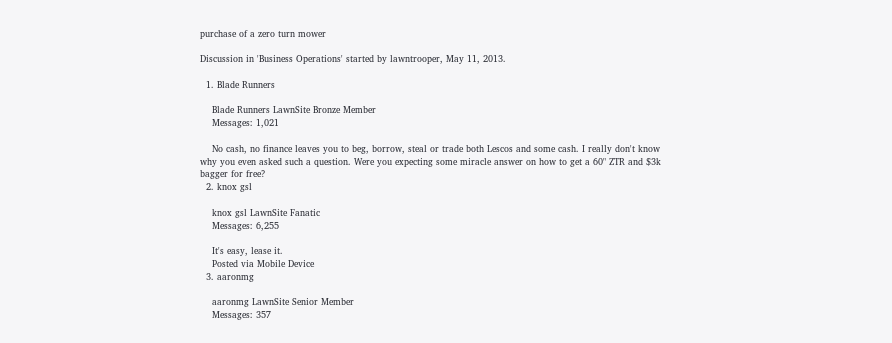purchase of a zero turn mower

Discussion in 'Business Operations' started by lawntrooper, May 11, 2013.

  1. Blade Runners

    Blade Runners LawnSite Bronze Member
    Messages: 1,021

    No cash, no finance leaves you to beg, borrow, steal or trade both Lescos and some cash. I really don't know why you even asked such a question. Were you expecting some miracle answer on how to get a 60" ZTR and $3k bagger for free?
  2. knox gsl

    knox gsl LawnSite Fanatic
    Messages: 6,255

    It's easy, lease it.
    Posted via Mobile Device
  3. aaronmg

    aaronmg LawnSite Senior Member
    Messages: 357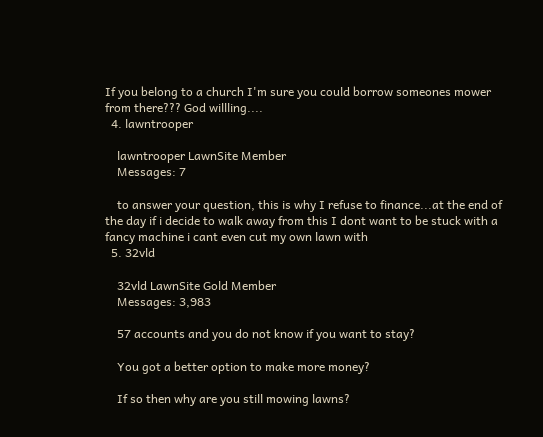If you belong to a church I'm sure you could borrow someones mower from there??? God willling....
  4. lawntrooper

    lawntrooper LawnSite Member
    Messages: 7

    to answer your question, this is why I refuse to finance...at the end of the day if i decide to walk away from this I dont want to be stuck with a fancy machine i cant even cut my own lawn with
  5. 32vld

    32vld LawnSite Gold Member
    Messages: 3,983

    57 accounts and you do not know if you want to stay?

    You got a better option to make more money?

    If so then why are you still mowing lawns?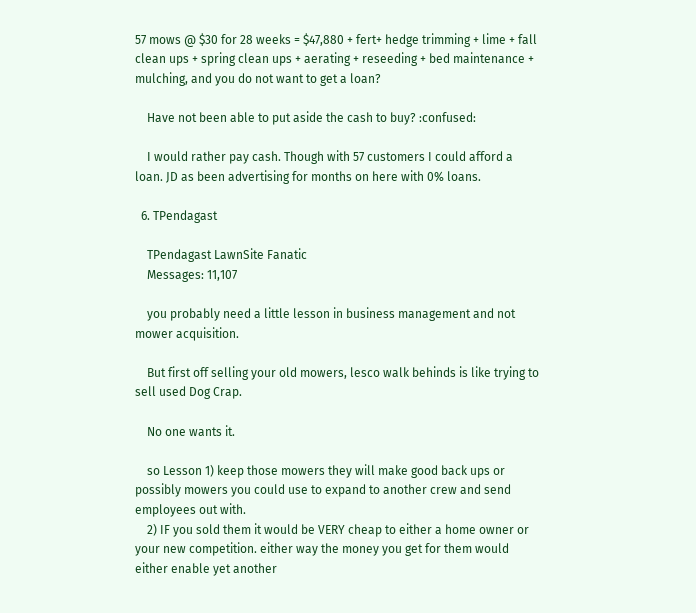57 mows @ $30 for 28 weeks = $47,880 + fert+ hedge trimming + lime + fall clean ups + spring clean ups + aerating + reseeding + bed maintenance + mulching, and you do not want to get a loan?

    Have not been able to put aside the cash to buy? :confused:

    I would rather pay cash. Though with 57 customers I could afford a loan. JD as been advertising for months on here with 0% loans.

  6. TPendagast

    TPendagast LawnSite Fanatic
    Messages: 11,107

    you probably need a little lesson in business management and not mower acquisition.

    But first off selling your old mowers, lesco walk behinds is like trying to sell used Dog Crap.

    No one wants it.

    so Lesson 1) keep those mowers they will make good back ups or possibly mowers you could use to expand to another crew and send employees out with.
    2) IF you sold them it would be VERY cheap to either a home owner or your new competition. either way the money you get for them would either enable yet another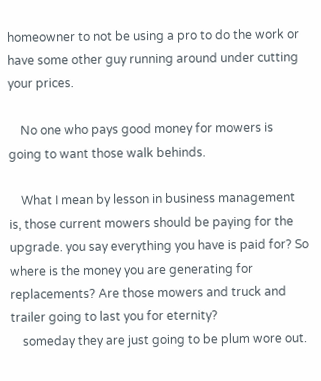homeowner to not be using a pro to do the work or have some other guy running around under cutting your prices.

    No one who pays good money for mowers is going to want those walk behinds.

    What I mean by lesson in business management is, those current mowers should be paying for the upgrade. you say everything you have is paid for? So where is the money you are generating for replacements? Are those mowers and truck and trailer going to last you for eternity?
    someday they are just going to be plum wore out.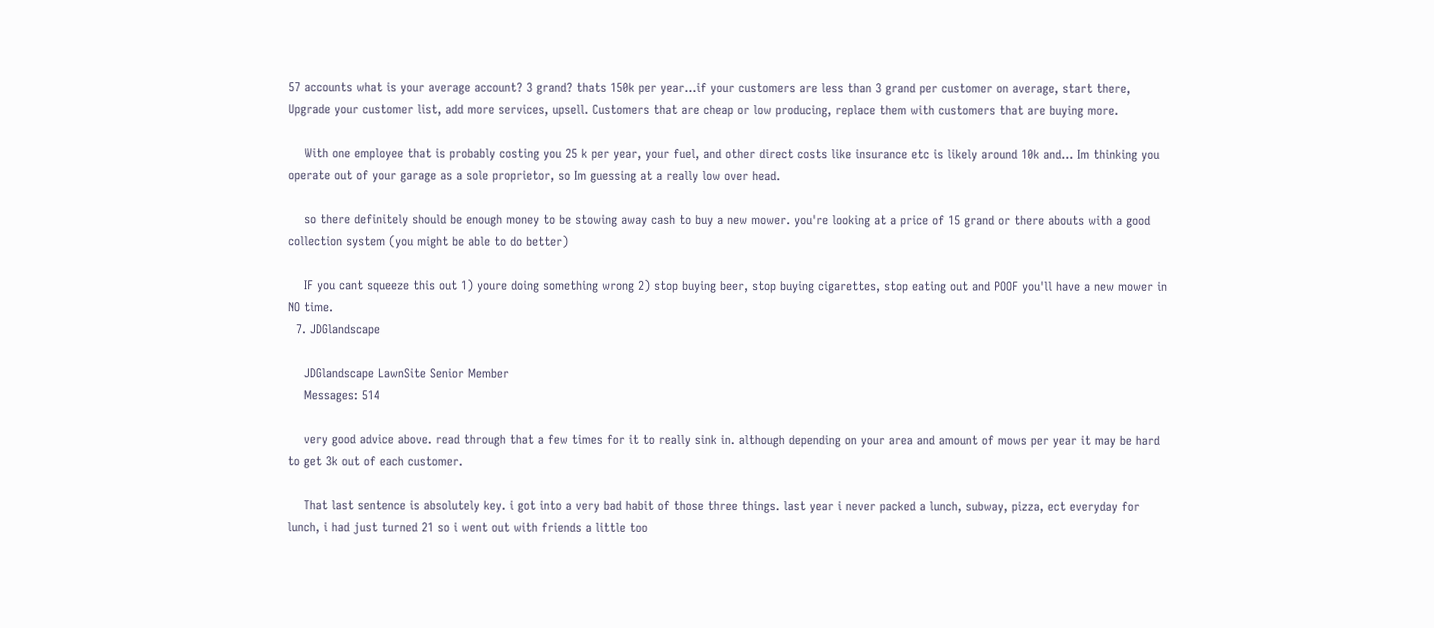57 accounts what is your average account? 3 grand? thats 150k per year...if your customers are less than 3 grand per customer on average, start there, Upgrade your customer list, add more services, upsell. Customers that are cheap or low producing, replace them with customers that are buying more.

    With one employee that is probably costing you 25 k per year, your fuel, and other direct costs like insurance etc is likely around 10k and... Im thinking you operate out of your garage as a sole proprietor, so Im guessing at a really low over head.

    so there definitely should be enough money to be stowing away cash to buy a new mower. you're looking at a price of 15 grand or there abouts with a good collection system (you might be able to do better)

    IF you cant squeeze this out 1) youre doing something wrong 2) stop buying beer, stop buying cigarettes, stop eating out and POOF you'll have a new mower in NO time.
  7. JDGlandscape

    JDGlandscape LawnSite Senior Member
    Messages: 514

    very good advice above. read through that a few times for it to really sink in. although depending on your area and amount of mows per year it may be hard to get 3k out of each customer.

    That last sentence is absolutely key. i got into a very bad habit of those three things. last year i never packed a lunch, subway, pizza, ect everyday for lunch, i had just turned 21 so i went out with friends a little too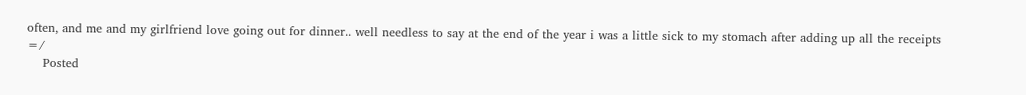often, and me and my girlfriend love going out for dinner.. well needless to say at the end of the year i was a little sick to my stomach after adding up all the receipts =/
    Posted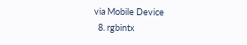via Mobile Device
  8. rgbintx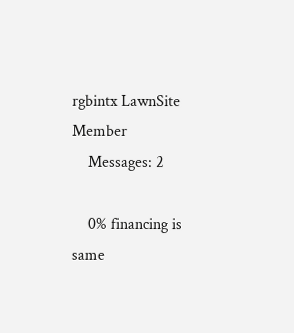rgbintx LawnSite Member
    Messages: 2

    0% financing is same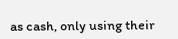as cash, only using their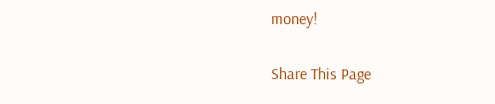money!

Share This Page